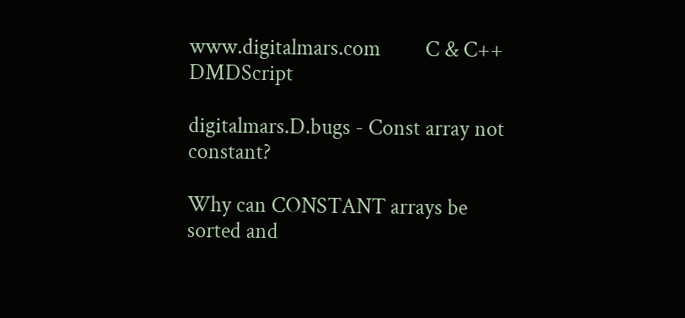www.digitalmars.com         C & C++   DMDScript

digitalmars.D.bugs - Const array not constant?

Why can CONSTANT arrays be sorted and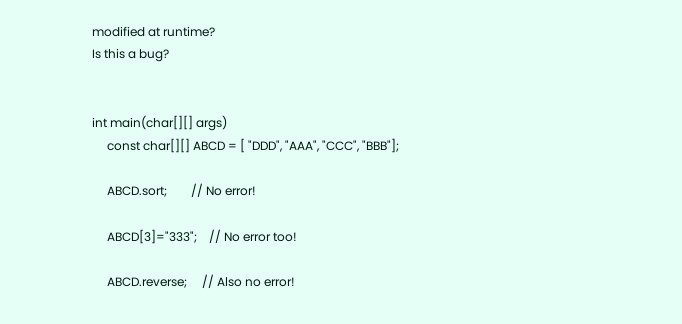modified at runtime?
Is this a bug?


int main(char[][] args)
     const char[][] ABCD = [ "DDD", "AAA", "CCC", "BBB"];

     ABCD.sort;        // No error!

     ABCD[3]="333";    // No error too!

     ABCD.reverse;     // Also no error!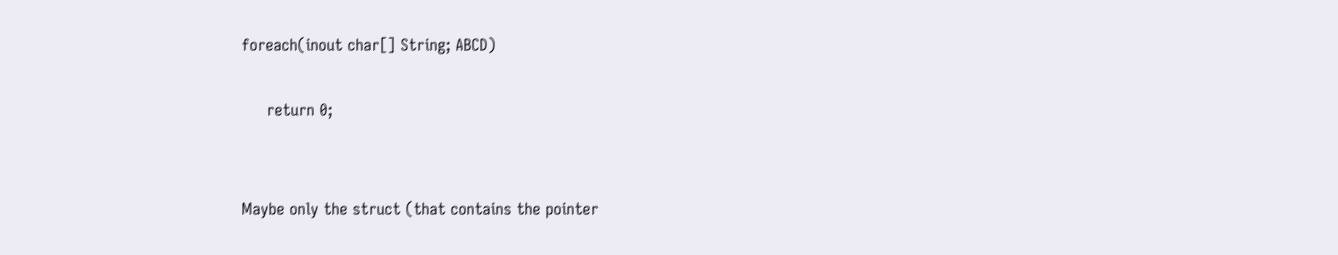foreach(inout char[] String; ABCD)

     return 0;


Maybe only the struct (that contains the pointer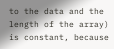to the data and the
length of the array) is constant, because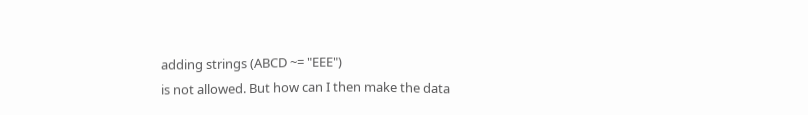adding strings (ABCD ~= "EEE")
is not allowed. But how can I then make the data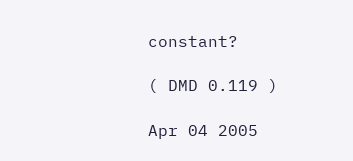constant?

( DMD 0.119 )

Apr 04 2005